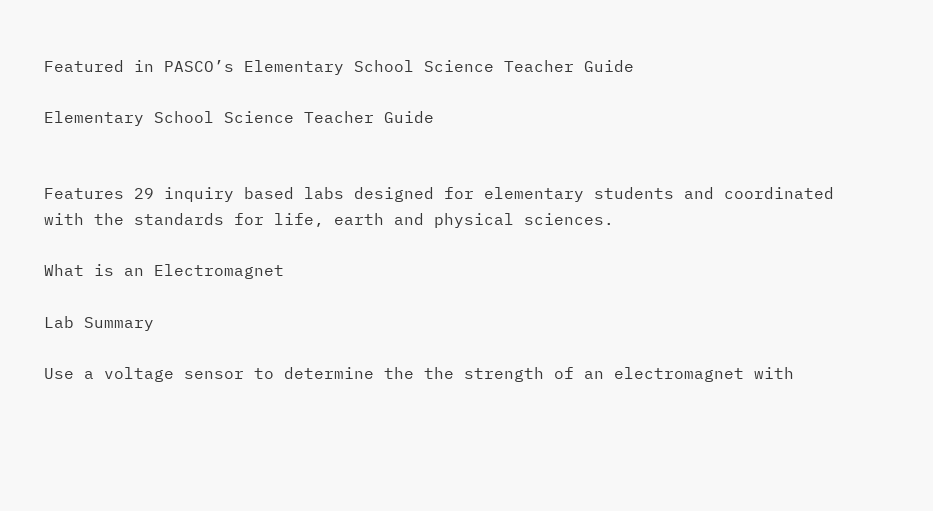Featured in PASCO’s Elementary School Science Teacher Guide

Elementary School Science Teacher Guide


Features 29 inquiry based labs designed for elementary students and coordinated with the standards for life, earth and physical sciences.

What is an Electromagnet

Lab Summary

Use a voltage sensor to determine the the strength of an electromagnet with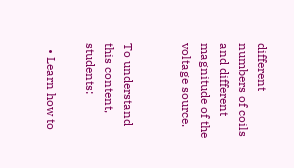different numbers of coils and different magnitude of the voltage source.


To understand this content, students:

  • Learn how to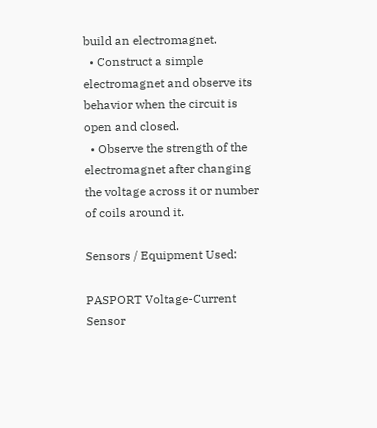build an electromagnet.
  • Construct a simple electromagnet and observe its behavior when the circuit is open and closed.
  • Observe the strength of the electromagnet after changing the voltage across it or number of coils around it.

Sensors / Equipment Used:

PASPORT Voltage-Current Sensor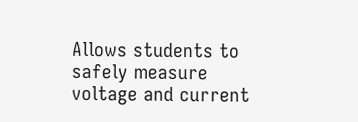Allows students to safely measure voltage and current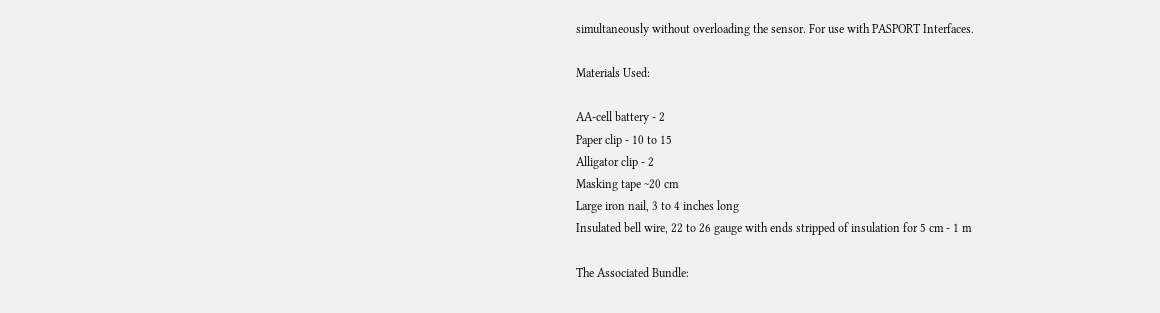simultaneously without overloading the sensor. For use with PASPORT Interfaces.

Materials Used:

AA-cell battery - 2
Paper clip - 10 to 15
Alligator clip - 2
Masking tape ~20 cm
Large iron nail, 3 to 4 inches long
Insulated bell wire, 22 to 26 gauge with ends stripped of insulation for 5 cm - 1 m

The Associated Bundle: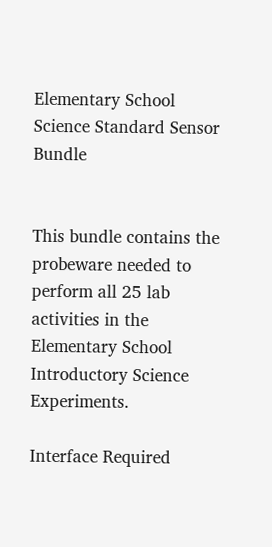Elementary School Science Standard Sensor Bundle


This bundle contains the probeware needed to perform all 25 lab activities in the Elementary School Introductory Science Experiments.

Interface Required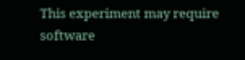This experiment may require software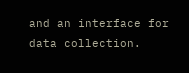and an interface for data collection.